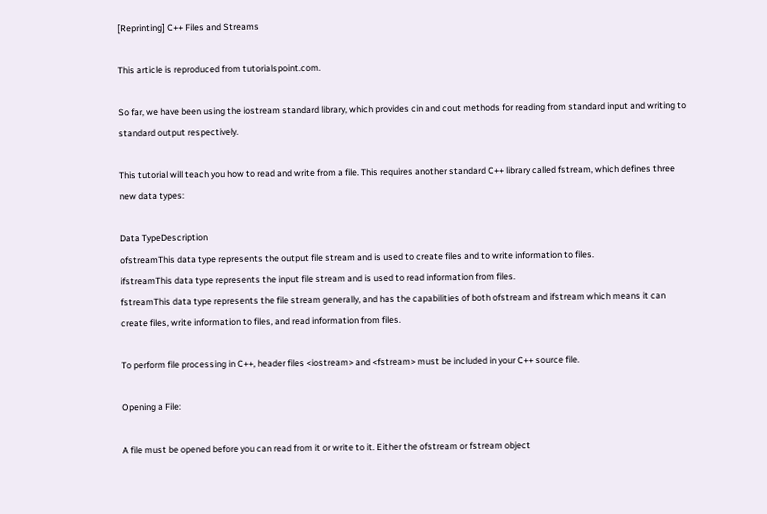[Reprinting] C++ Files and Streams

This article is reproduced from tutorialspoint.com.

So far, we have been using the iostream standard library, which provides cin and cout methods for reading from standard input and writing to standard output respectively.

This tutorial will teach you how to read and write from a file. This requires another standard C++ library called fstream, which defines three new data types:

Data TypeDescription
ofstreamThis data type represents the output file stream and is used to create files and to write information to files.
ifstreamThis data type represents the input file stream and is used to read information from files.
fstreamThis data type represents the file stream generally, and has the capabilities of both ofstream and ifstream which means it can create files, write information to files, and read information from files.

To perform file processing in C++, header files <iostream> and <fstream> must be included in your C++ source file.

Opening a File:

A file must be opened before you can read from it or write to it. Either the ofstream or fstream object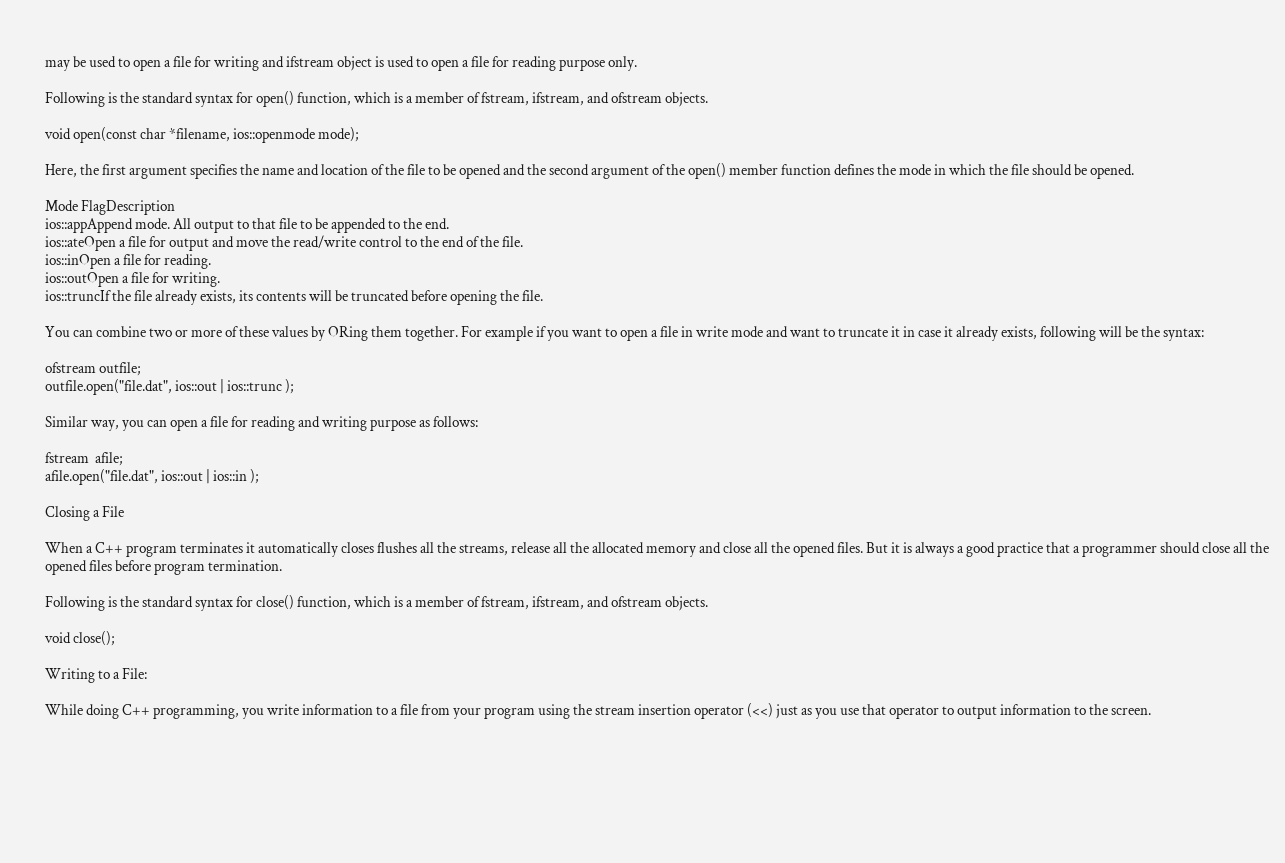may be used to open a file for writing and ifstream object is used to open a file for reading purpose only.

Following is the standard syntax for open() function, which is a member of fstream, ifstream, and ofstream objects.

void open(const char *filename, ios::openmode mode);

Here, the first argument specifies the name and location of the file to be opened and the second argument of the open() member function defines the mode in which the file should be opened.

Mode FlagDescription
ios::appAppend mode. All output to that file to be appended to the end.
ios::ateOpen a file for output and move the read/write control to the end of the file.
ios::inOpen a file for reading.
ios::outOpen a file for writing.
ios::truncIf the file already exists, its contents will be truncated before opening the file.

You can combine two or more of these values by ORing them together. For example if you want to open a file in write mode and want to truncate it in case it already exists, following will be the syntax:

ofstream outfile;
outfile.open("file.dat", ios::out | ios::trunc );

Similar way, you can open a file for reading and writing purpose as follows:

fstream  afile;
afile.open("file.dat", ios::out | ios::in );

Closing a File

When a C++ program terminates it automatically closes flushes all the streams, release all the allocated memory and close all the opened files. But it is always a good practice that a programmer should close all the opened files before program termination.

Following is the standard syntax for close() function, which is a member of fstream, ifstream, and ofstream objects.

void close();

Writing to a File:

While doing C++ programming, you write information to a file from your program using the stream insertion operator (<<) just as you use that operator to output information to the screen.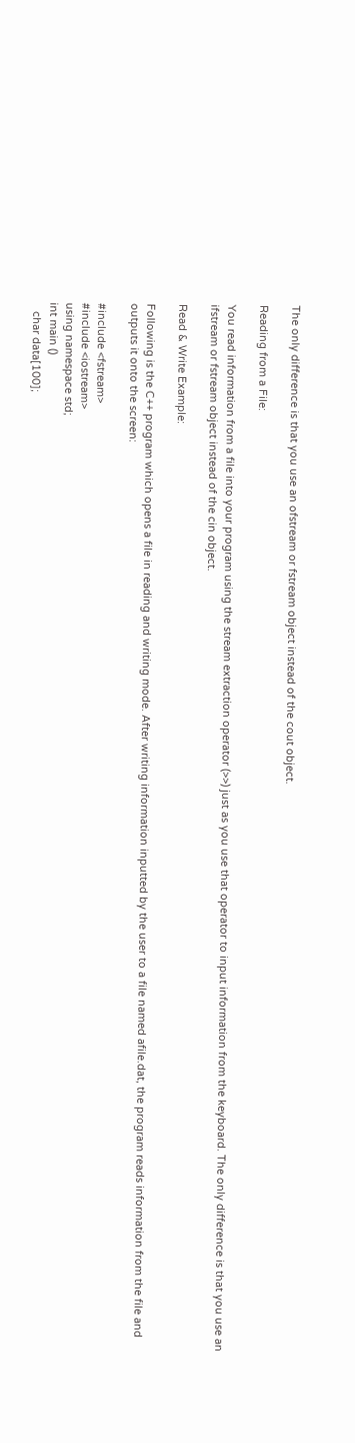The only difference is that you use an ofstream or fstream object instead of the cout object.

Reading from a File:

You read information from a file into your program using the stream extraction operator (>>) just as you use that operator to input information from the keyboard. The only difference is that you use an ifstream or fstream object instead of the cin object.

Read & Write Example:

Following is the C++ program which opens a file in reading and writing mode. After writing information inputted by the user to a file named afile.dat, the program reads information from the file and outputs it onto the screen:

#include <fstream>
#include <iostream>
using namespace std;
int main ()
   char data[100];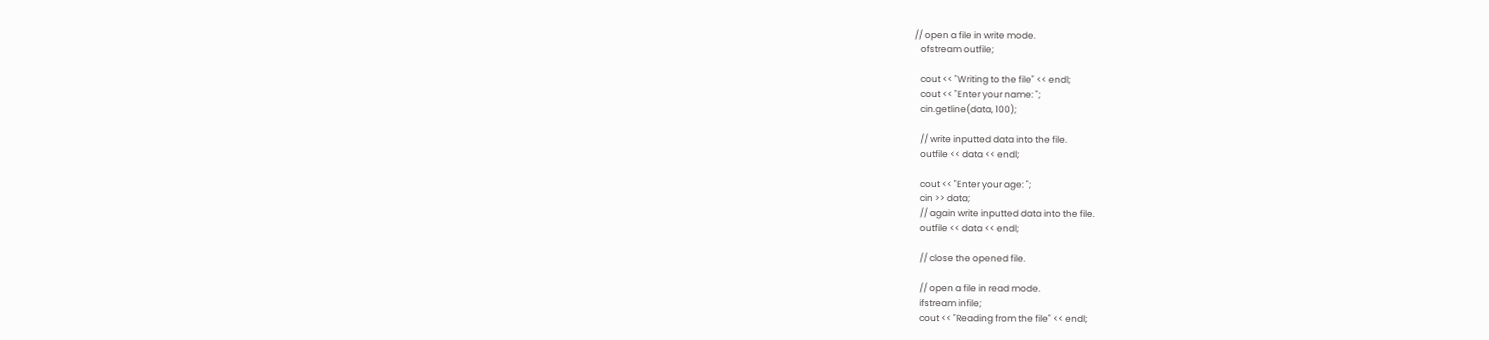// open a file in write mode.
   ofstream outfile;

   cout << "Writing to the file" << endl;
   cout << "Enter your name: ";
   cin.getline(data, 100);

   // write inputted data into the file.
   outfile << data << endl;

   cout << "Enter your age: ";
   cin >> data;
   // again write inputted data into the file.
   outfile << data << endl;

   // close the opened file.

   // open a file in read mode.
   ifstream infile;
   cout << "Reading from the file" << endl;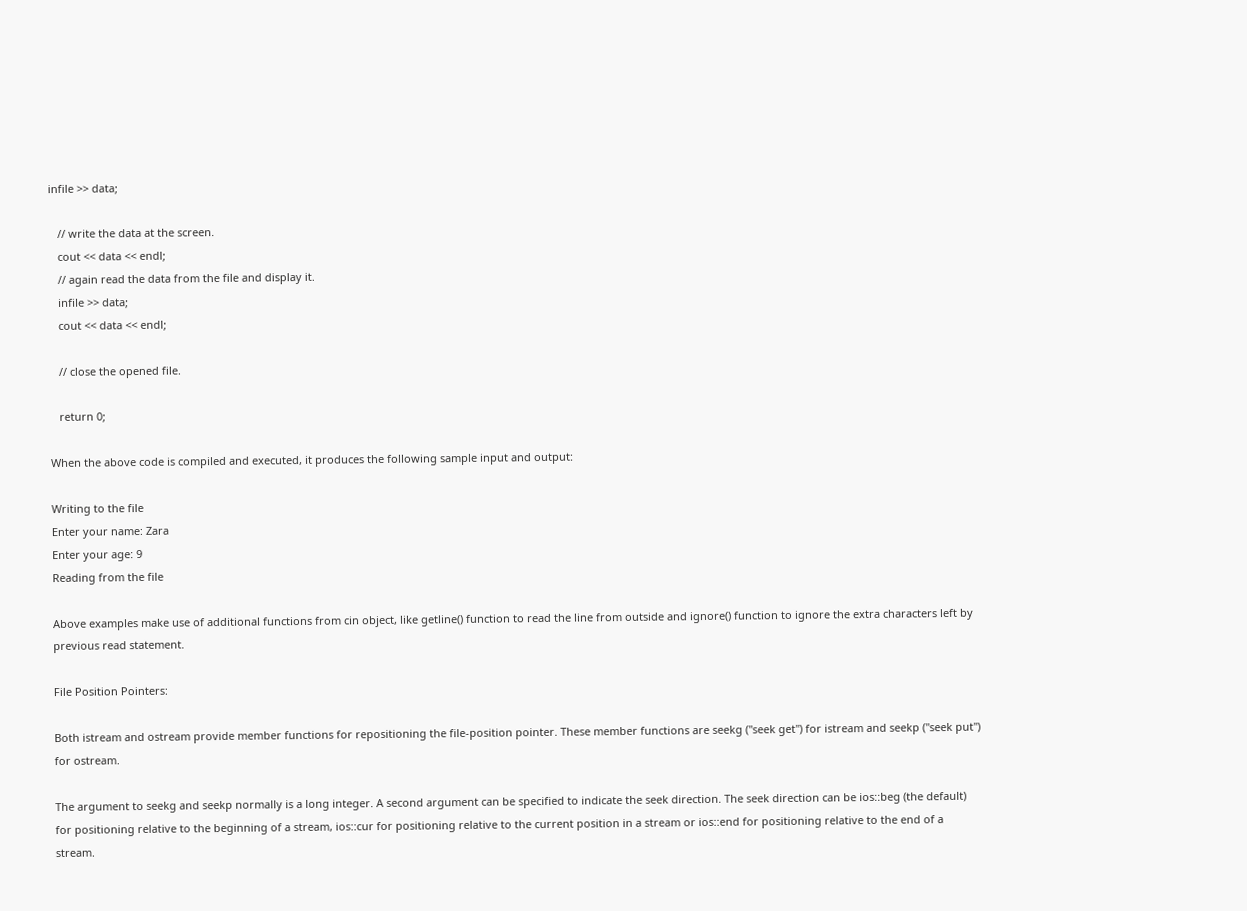infile >> data;

   // write the data at the screen.
   cout << data << endl;
   // again read the data from the file and display it.
   infile >> data;
   cout << data << endl;

   // close the opened file.

   return 0;

When the above code is compiled and executed, it produces the following sample input and output:

Writing to the file
Enter your name: Zara
Enter your age: 9
Reading from the file

Above examples make use of additional functions from cin object, like getline() function to read the line from outside and ignore() function to ignore the extra characters left by previous read statement.

File Position Pointers:

Both istream and ostream provide member functions for repositioning the file-position pointer. These member functions are seekg ("seek get") for istream and seekp ("seek put") for ostream.

The argument to seekg and seekp normally is a long integer. A second argument can be specified to indicate the seek direction. The seek direction can be ios::beg (the default) for positioning relative to the beginning of a stream, ios::cur for positioning relative to the current position in a stream or ios::end for positioning relative to the end of a stream.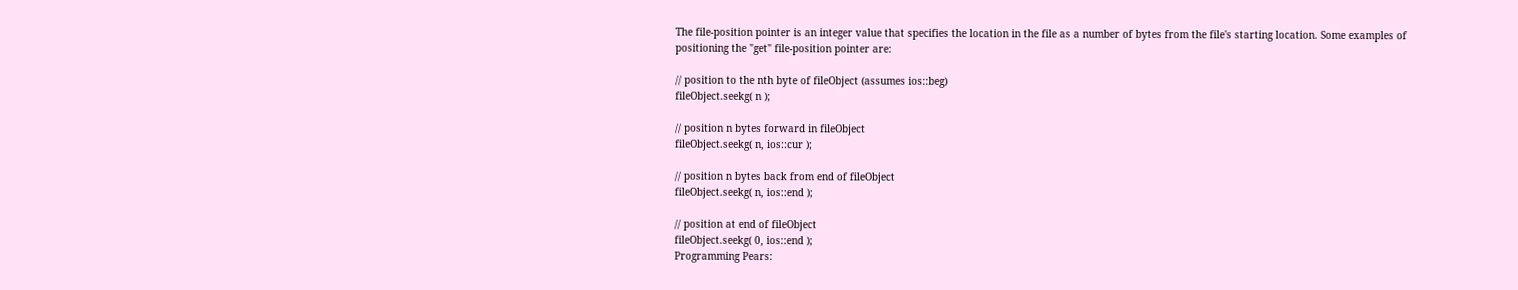The file-position pointer is an integer value that specifies the location in the file as a number of bytes from the file's starting location. Some examples of positioning the "get" file-position pointer are:

// position to the nth byte of fileObject (assumes ios::beg)
fileObject.seekg( n );

// position n bytes forward in fileObject
fileObject.seekg( n, ios::cur );

// position n bytes back from end of fileObject
fileObject.seekg( n, ios::end );

// position at end of fileObject
fileObject.seekg( 0, ios::end );
Programming Pears: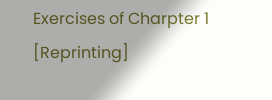Exercises of Charpter 1
[Reprinting]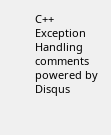C++ Exception Handling
comments powered by Disqus